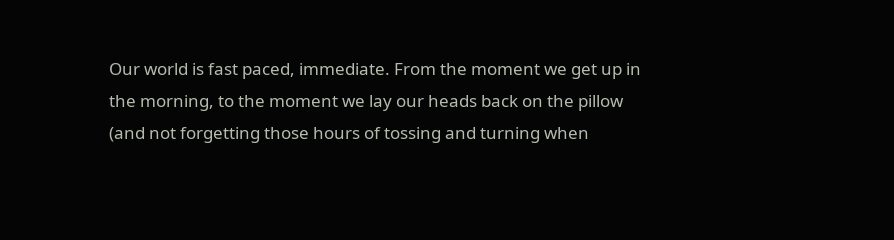Our world is fast paced, immediate. From the moment we get up in the morning, to the moment we lay our heads back on the pillow (and not forgetting those hours of tossing and turning when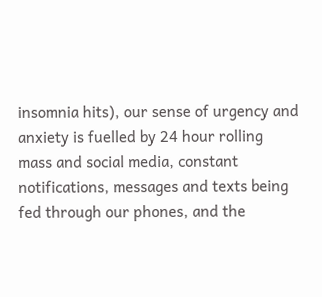insomnia hits), our sense of urgency and anxiety is fuelled by 24 hour rolling mass and social media, constant notifications, messages and texts being fed through our phones, and the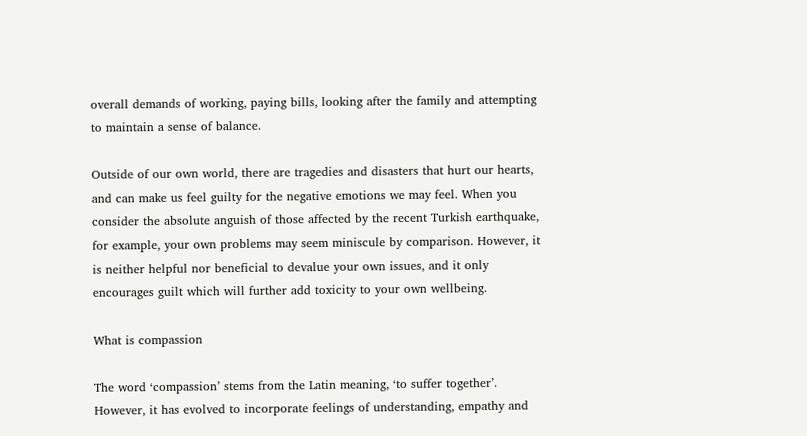overall demands of working, paying bills, looking after the family and attempting to maintain a sense of balance.

Outside of our own world, there are tragedies and disasters that hurt our hearts, and can make us feel guilty for the negative emotions we may feel. When you consider the absolute anguish of those affected by the recent Turkish earthquake, for example, your own problems may seem miniscule by comparison. However, it is neither helpful nor beneficial to devalue your own issues, and it only encourages guilt which will further add toxicity to your own wellbeing.

What is compassion

The word ‘compassion’ stems from the Latin meaning, ‘to suffer together’. However, it has evolved to incorporate feelings of understanding, empathy and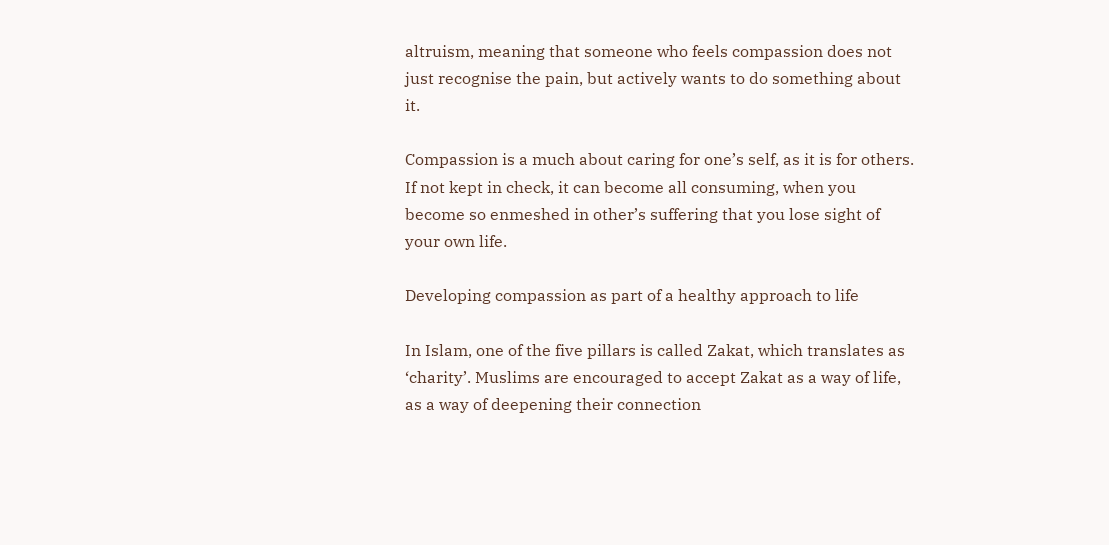altruism, meaning that someone who feels compassion does not just recognise the pain, but actively wants to do something about it.

Compassion is a much about caring for one’s self, as it is for others. If not kept in check, it can become all consuming, when you become so enmeshed in other’s suffering that you lose sight of your own life.

Developing compassion as part of a healthy approach to life

In Islam, one of the five pillars is called Zakat, which translates as ‘charity’. Muslims are encouraged to accept Zakat as a way of life, as a way of deepening their connection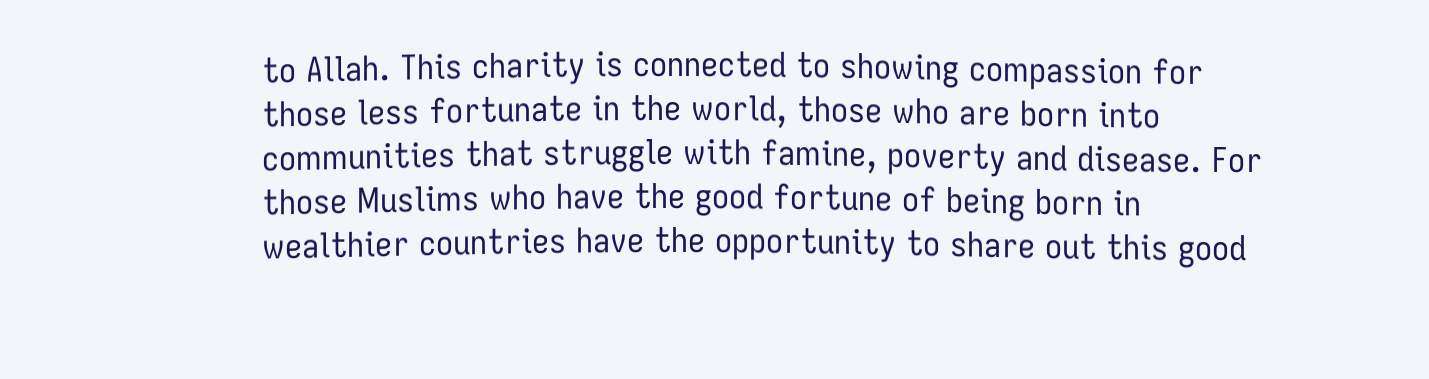to Allah. This charity is connected to showing compassion for those less fortunate in the world, those who are born into communities that struggle with famine, poverty and disease. For those Muslims who have the good fortune of being born in wealthier countries have the opportunity to share out this good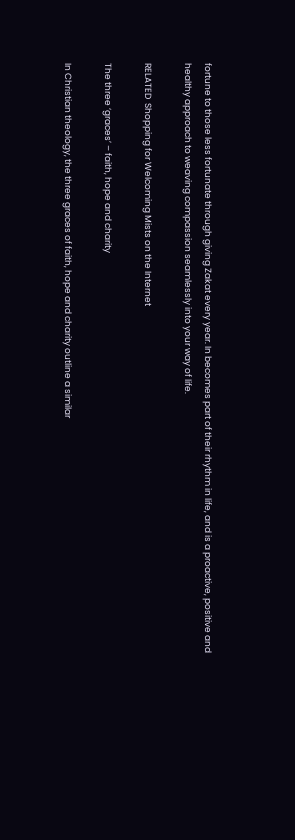fortune to those less fortunate through giving Zakat every year. In becomes part of their rhythm in life, and is a proactive, positive and healthy approach to weaving compassion seamlessly into your way of life.

RELATED  Shopping for Welcoming Mists on the Internet

The three ‘graces’ – faith, hope and charity

In Christian theology, the three graces of faith, hope and charity outline a similar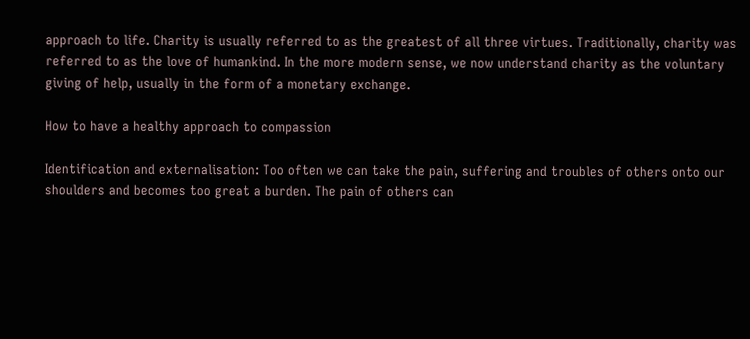approach to life. Charity is usually referred to as the greatest of all three virtues. Traditionally, charity was referred to as the love of humankind. In the more modern sense, we now understand charity as the voluntary giving of help, usually in the form of a monetary exchange.

How to have a healthy approach to compassion

Identification and externalisation: Too often we can take the pain, suffering and troubles of others onto our shoulders and becomes too great a burden. The pain of others can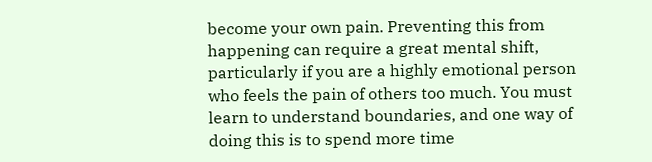become your own pain. Preventing this from happening can require a great mental shift, particularly if you are a highly emotional person who feels the pain of others too much. You must learn to understand boundaries, and one way of doing this is to spend more time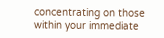concentrating on those within your immediate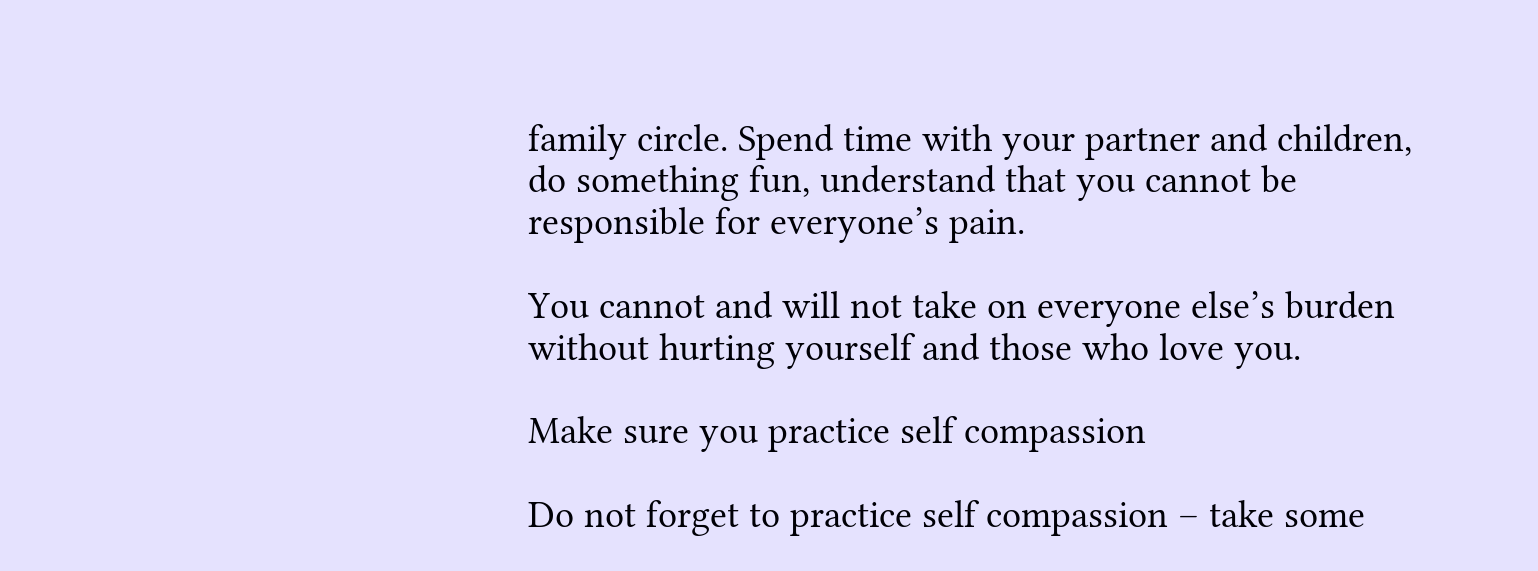family circle. Spend time with your partner and children, do something fun, understand that you cannot be responsible for everyone’s pain.

You cannot and will not take on everyone else’s burden without hurting yourself and those who love you.

Make sure you practice self compassion

Do not forget to practice self compassion – take some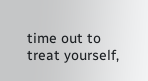time out to treat yourself,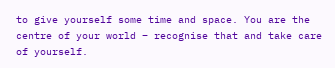to give yourself some time and space. You are the centre of your world – recognise that and take care of yourself.